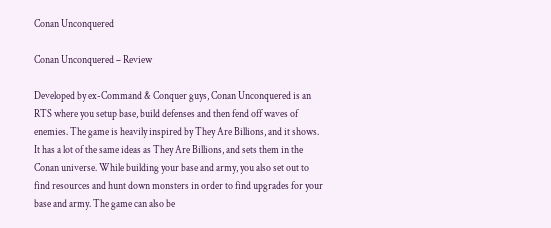Conan Unconquered

Conan Unconquered – Review

Developed by ex-Command & Conquer guys, Conan Unconquered is an RTS where you setup base, build defenses and then fend off waves of enemies. The game is heavily inspired by They Are Billions, and it shows. It has a lot of the same ideas as They Are Billions, and sets them in the Conan universe. While building your base and army, you also set out to find resources and hunt down monsters in order to find upgrades for your base and army. The game can also be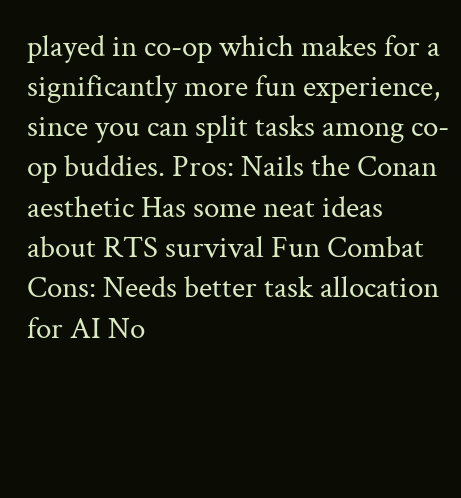played in co-op which makes for a significantly more fun experience, since you can split tasks among co-op buddies. Pros: Nails the Conan aesthetic Has some neat ideas about RTS survival Fun Combat Cons: Needs better task allocation for AI No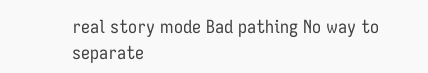real story mode Bad pathing No way to separate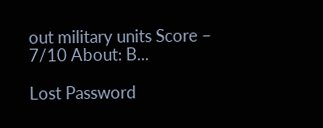out military units Score – 7/10 About: B...

Lost Password